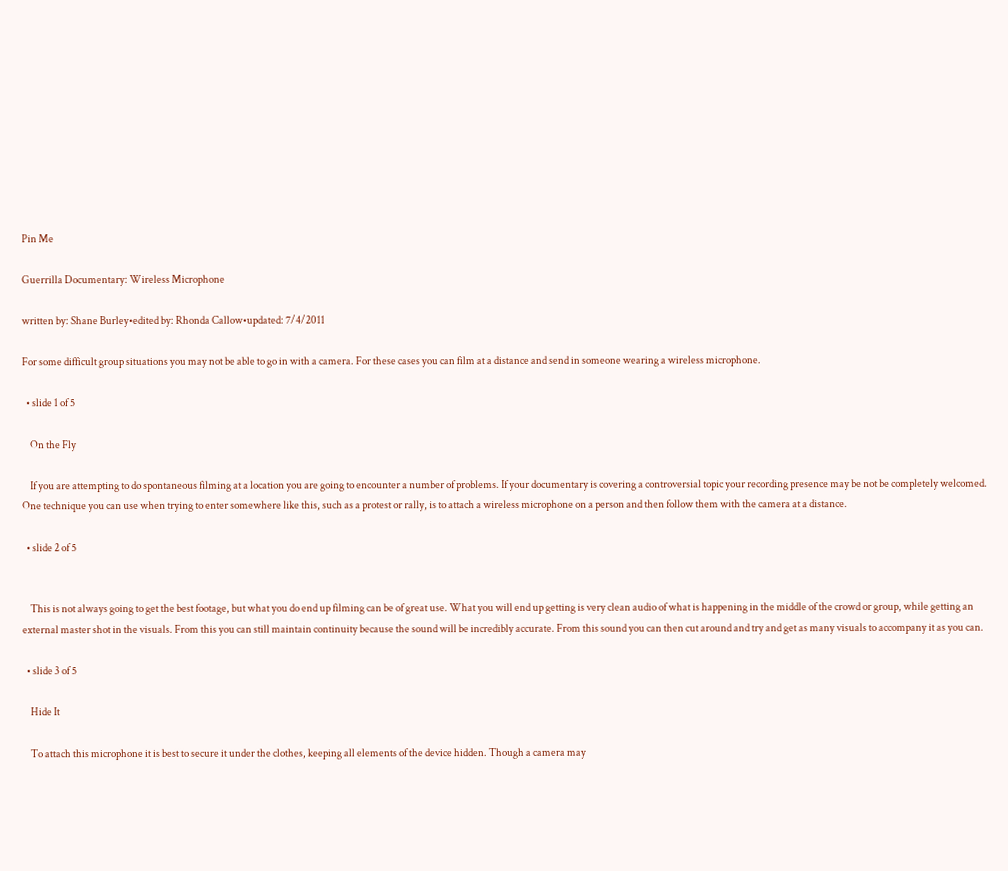Pin Me

Guerrilla Documentary: Wireless Microphone

written by: Shane Burley•edited by: Rhonda Callow•updated: 7/4/2011

For some difficult group situations you may not be able to go in with a camera. For these cases you can film at a distance and send in someone wearing a wireless microphone.

  • slide 1 of 5

    On the Fly

    If you are attempting to do spontaneous filming at a location you are going to encounter a number of problems. If your documentary is covering a controversial topic your recording presence may be not be completely welcomed. One technique you can use when trying to enter somewhere like this, such as a protest or rally, is to attach a wireless microphone on a person and then follow them with the camera at a distance.

  • slide 2 of 5


    This is not always going to get the best footage, but what you do end up filming can be of great use. What you will end up getting is very clean audio of what is happening in the middle of the crowd or group, while getting an external master shot in the visuals. From this you can still maintain continuity because the sound will be incredibly accurate. From this sound you can then cut around and try and get as many visuals to accompany it as you can.

  • slide 3 of 5

    Hide It

    To attach this microphone it is best to secure it under the clothes, keeping all elements of the device hidden. Though a camera may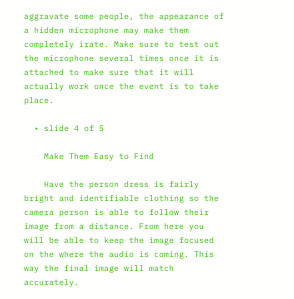aggravate some people, the appearance of a hidden microphone may make them completely irate. Make sure to test out the microphone several times once it is attached to make sure that it will actually work once the event is to take place.

  • slide 4 of 5

    Make Them Easy to Find

    Have the person dress is fairly bright and identifiable clothing so the camera person is able to follow their image from a distance. From here you will be able to keep the image focused on the where the audio is coming. This way the final image will match accurately.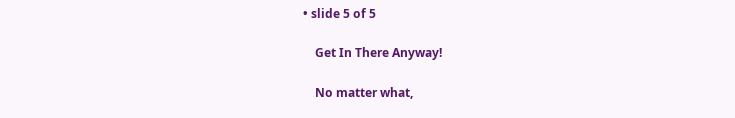• slide 5 of 5

    Get In There Anyway!

    No matter what,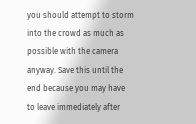you should attempt to storm into the crowd as much as possible with the camera anyway. Save this until the end because you may have to leave immediately after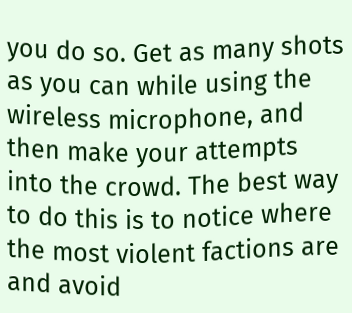you do so. Get as many shots as you can while using the wireless microphone, and then make your attempts into the crowd. The best way to do this is to notice where the most violent factions are and avoid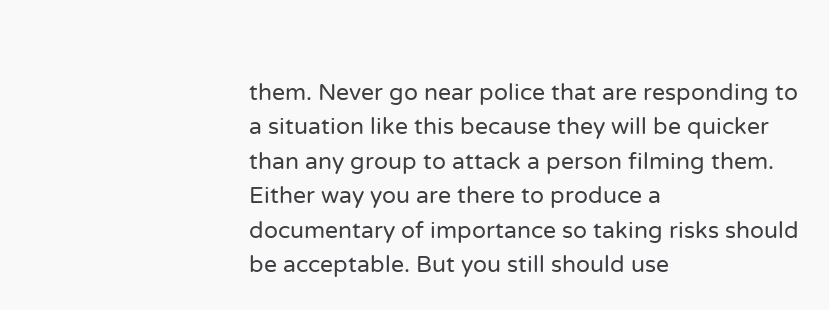them. Never go near police that are responding to a situation like this because they will be quicker than any group to attack a person filming them. Either way you are there to produce a documentary of importance so taking risks should be acceptable. But you still should use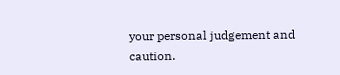your personal judgement and caution.